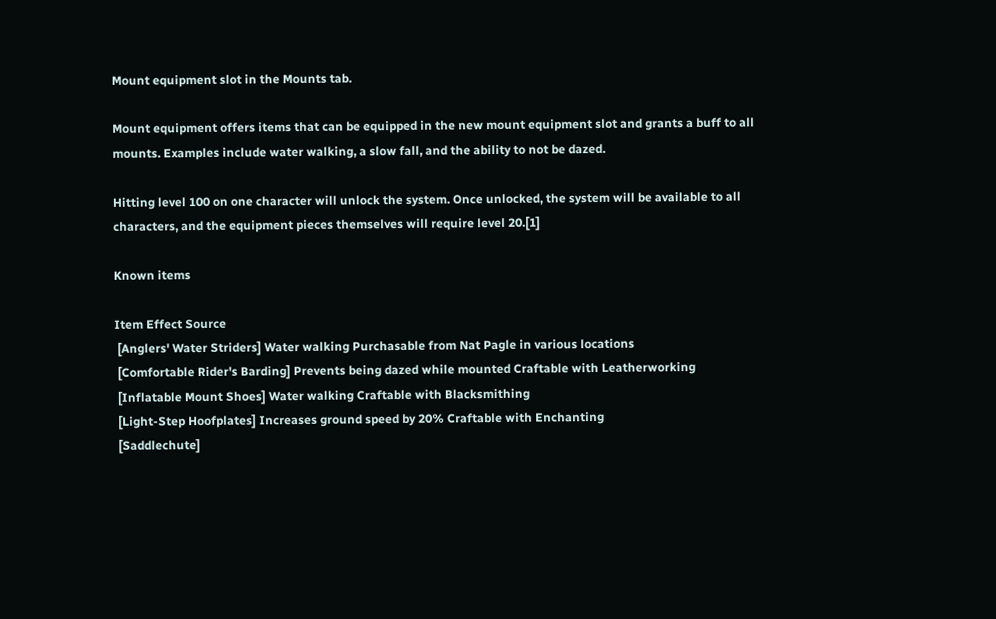Mount equipment slot in the Mounts tab.

Mount equipment offers items that can be equipped in the new mount equipment slot and grants a buff to all mounts. Examples include water walking, a slow fall, and the ability to not be dazed.

Hitting level 100 on one character will unlock the system. Once unlocked, the system will be available to all characters, and the equipment pieces themselves will require level 20.[1]

Known items

Item Effect Source
 [Anglers' Water Striders] Water walking Purchasable from Nat Pagle in various locations
 [Comfortable Rider's Barding] Prevents being dazed while mounted Craftable with Leatherworking
 [Inflatable Mount Shoes] Water walking Craftable with Blacksmithing
 [Light-Step Hoofplates] Increases ground speed by 20% Craftable with Enchanting
 [Saddlechute]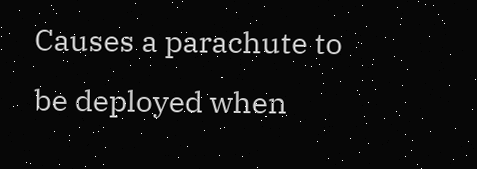Causes a parachute to be deployed when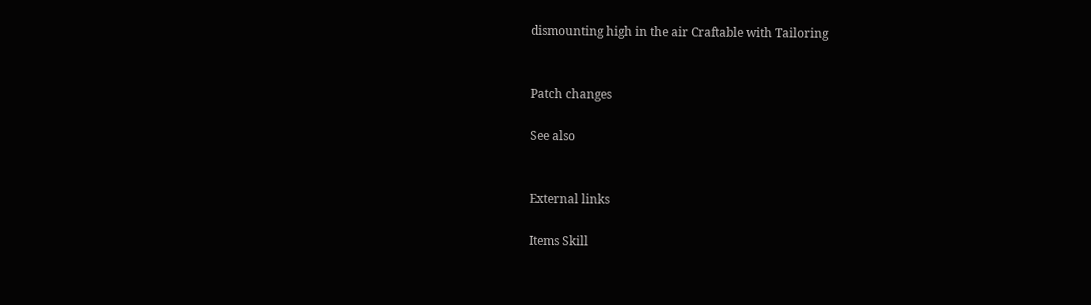dismounting high in the air Craftable with Tailoring


Patch changes

See also


External links

Items Skill